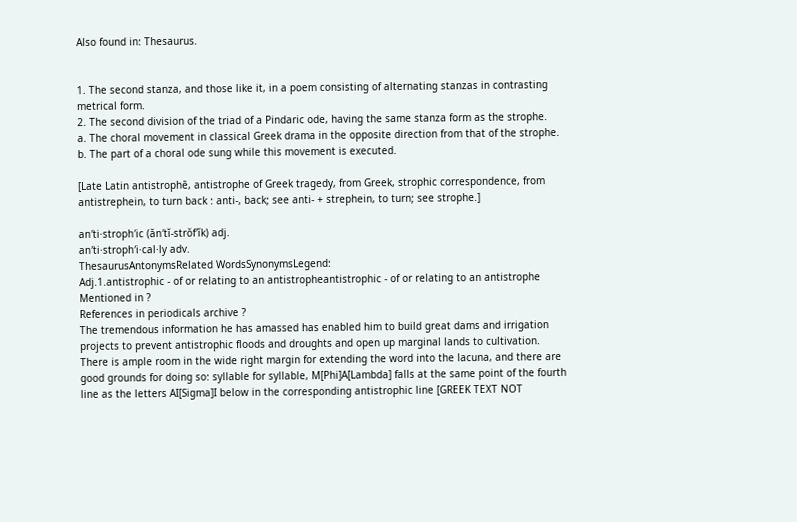Also found in: Thesaurus.


1. The second stanza, and those like it, in a poem consisting of alternating stanzas in contrasting metrical form.
2. The second division of the triad of a Pindaric ode, having the same stanza form as the strophe.
a. The choral movement in classical Greek drama in the opposite direction from that of the strophe.
b. The part of a choral ode sung while this movement is executed.

[Late Latin antistrophē, antistrophe of Greek tragedy, from Greek, strophic correspondence, from antistrephein, to turn back : anti-, back; see anti- + strephein, to turn; see strophe.]

an′ti·stroph′ic (ăn′tĭ-strŏf′ĭk) adj.
an′ti·stroph′i·cal·ly adv.
ThesaurusAntonymsRelated WordsSynonymsLegend:
Adj.1.antistrophic - of or relating to an antistropheantistrophic - of or relating to an antistrophe
Mentioned in ?
References in periodicals archive ?
The tremendous information he has amassed has enabled him to build great dams and irrigation projects to prevent antistrophic floods and droughts and open up marginal lands to cultivation.
There is ample room in the wide right margin for extending the word into the lacuna, and there are good grounds for doing so: syllable for syllable, M[Phi]A[Lambda] falls at the same point of the fourth line as the letters AI[Sigma]I below in the corresponding antistrophic line [GREEK TEXT NOT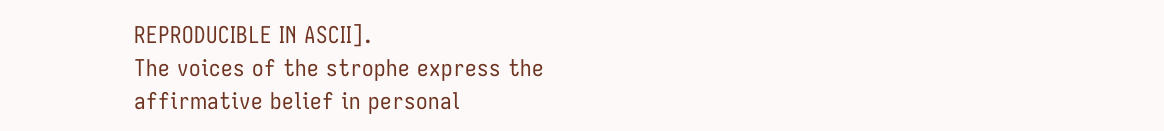REPRODUCIBLE IN ASCII].
The voices of the strophe express the affirmative belief in personal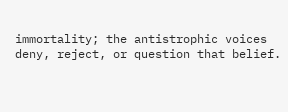immortality; the antistrophic voices deny, reject, or question that belief.